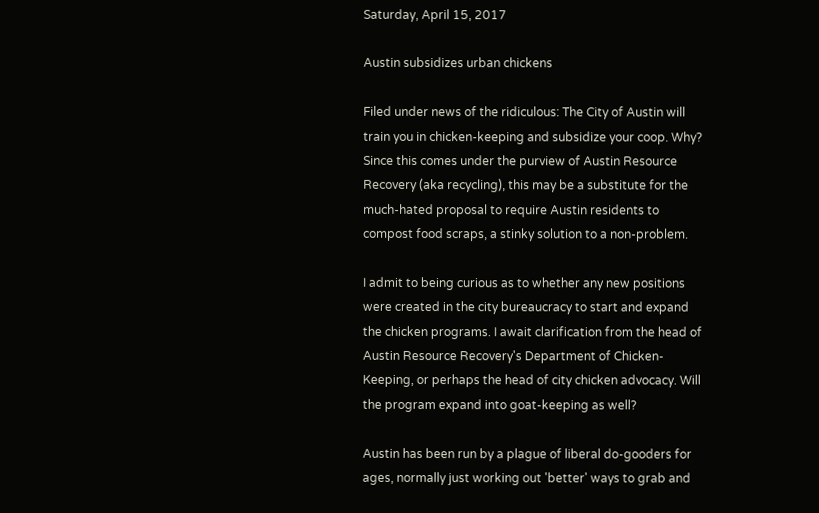Saturday, April 15, 2017

Austin subsidizes urban chickens

Filed under news of the ridiculous: The City of Austin will train you in chicken-keeping and subsidize your coop. Why? Since this comes under the purview of Austin Resource Recovery (aka recycling), this may be a substitute for the much-hated proposal to require Austin residents to compost food scraps, a stinky solution to a non-problem.

I admit to being curious as to whether any new positions were created in the city bureaucracy to start and expand the chicken programs. I await clarification from the head of Austin Resource Recovery's Department of Chicken-Keeping, or perhaps the head of city chicken advocacy. Will the program expand into goat-keeping as well?

Austin has been run by a plague of liberal do-gooders for ages, normally just working out 'better' ways to grab and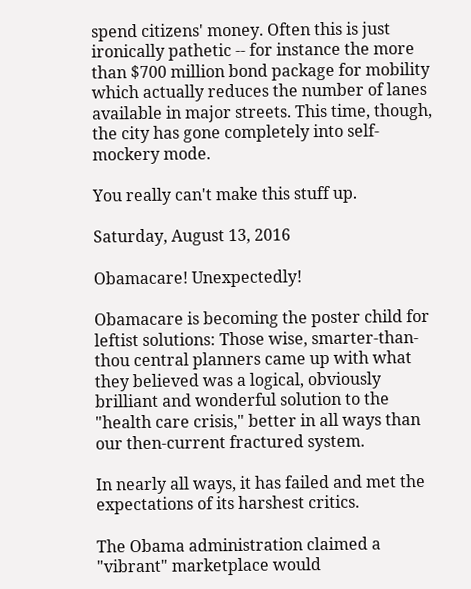spend citizens' money. Often this is just ironically pathetic -- for instance the more than $700 million bond package for mobility which actually reduces the number of lanes available in major streets. This time, though, the city has gone completely into self-mockery mode.

You really can't make this stuff up.

Saturday, August 13, 2016

Obamacare! Unexpectedly!

Obamacare is becoming the poster child for leftist solutions: Those wise, smarter-than-thou central planners came up with what they believed was a logical, obviously brilliant and wonderful solution to the "health care crisis," better in all ways than our then-current fractured system.

In nearly all ways, it has failed and met the expectations of its harshest critics.

The Obama administration claimed a "vibrant" marketplace would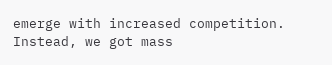emerge with increased competition. Instead, we got mass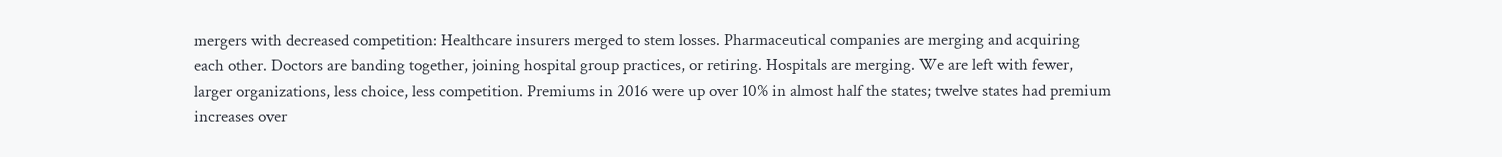mergers with decreased competition: Healthcare insurers merged to stem losses. Pharmaceutical companies are merging and acquiring each other. Doctors are banding together, joining hospital group practices, or retiring. Hospitals are merging. We are left with fewer, larger organizations, less choice, less competition. Premiums in 2016 were up over 10% in almost half the states; twelve states had premium increases over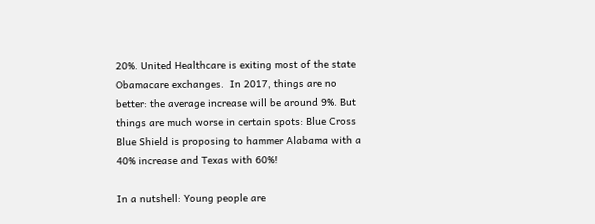20%. United Healthcare is exiting most of the state Obamacare exchanges.  In 2017, things are no better: the average increase will be around 9%. But things are much worse in certain spots: Blue Cross Blue Shield is proposing to hammer Alabama with a 40% increase and Texas with 60%!

In a nutshell: Young people are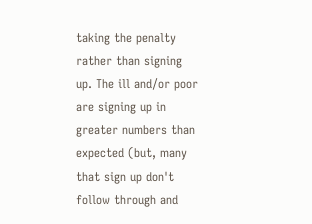taking the penalty rather than signing up. The ill and/or poor are signing up in greater numbers than expected (but, many that sign up don't follow through and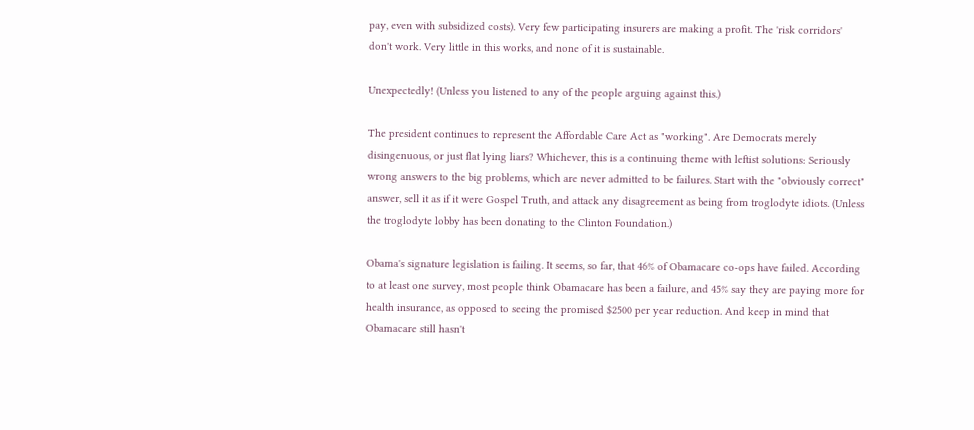pay, even with subsidized costs). Very few participating insurers are making a profit. The 'risk corridors' don't work. Very little in this works, and none of it is sustainable.

Unexpectedly! (Unless you listened to any of the people arguing against this.)

The president continues to represent the Affordable Care Act as "working". Are Democrats merely disingenuous, or just flat lying liars? Whichever, this is a continuing theme with leftist solutions: Seriously wrong answers to the big problems, which are never admitted to be failures. Start with the "obviously correct" answer, sell it as if it were Gospel Truth, and attack any disagreement as being from troglodyte idiots. (Unless the troglodyte lobby has been donating to the Clinton Foundation.)

Obama's signature legislation is failing. It seems, so far, that 46% of Obamacare co-ops have failed. According to at least one survey, most people think Obamacare has been a failure, and 45% say they are paying more for health insurance, as opposed to seeing the promised $2500 per year reduction. And keep in mind that Obamacare still hasn't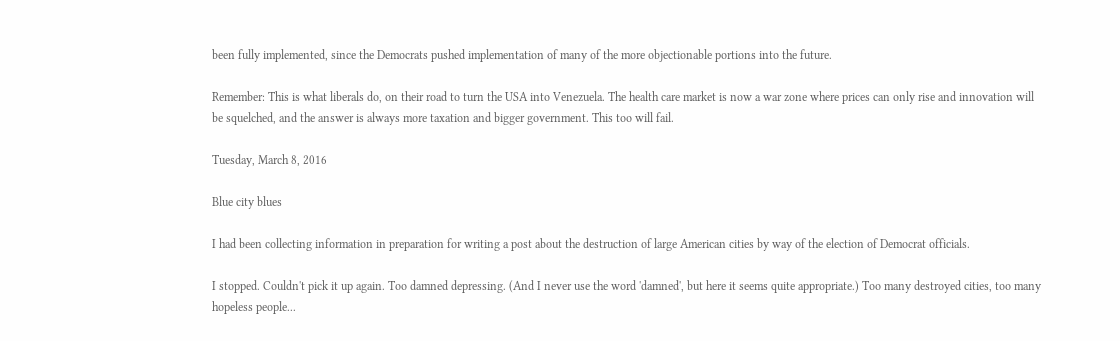been fully implemented, since the Democrats pushed implementation of many of the more objectionable portions into the future.

Remember: This is what liberals do, on their road to turn the USA into Venezuela. The health care market is now a war zone where prices can only rise and innovation will be squelched, and the answer is always more taxation and bigger government. This too will fail.

Tuesday, March 8, 2016

Blue city blues

I had been collecting information in preparation for writing a post about the destruction of large American cities by way of the election of Democrat officials.

I stopped. Couldn't pick it up again. Too damned depressing. (And I never use the word 'damned', but here it seems quite appropriate.) Too many destroyed cities, too many hopeless people...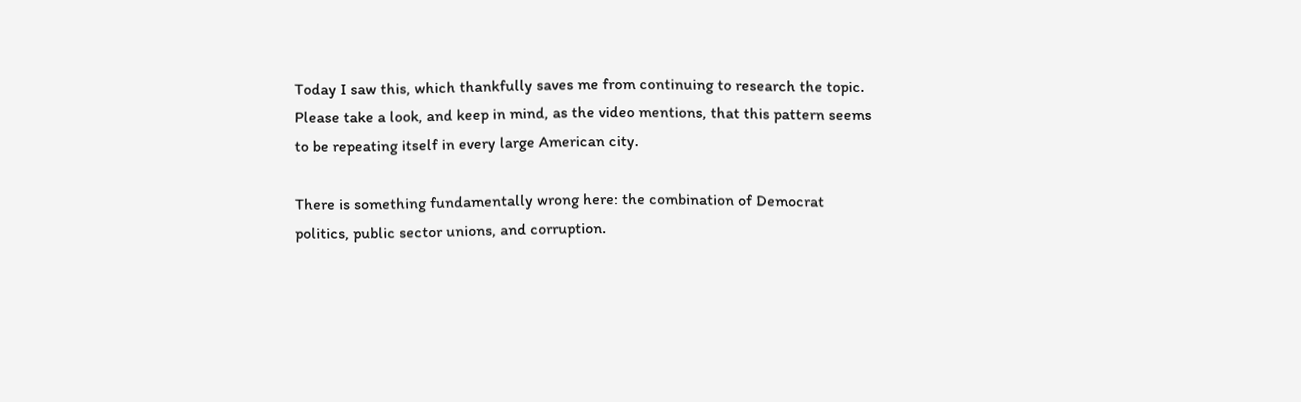Today I saw this, which thankfully saves me from continuing to research the topic. Please take a look, and keep in mind, as the video mentions, that this pattern seems to be repeating itself in every large American city.

There is something fundamentally wrong here: the combination of Democrat politics, public sector unions, and corruption.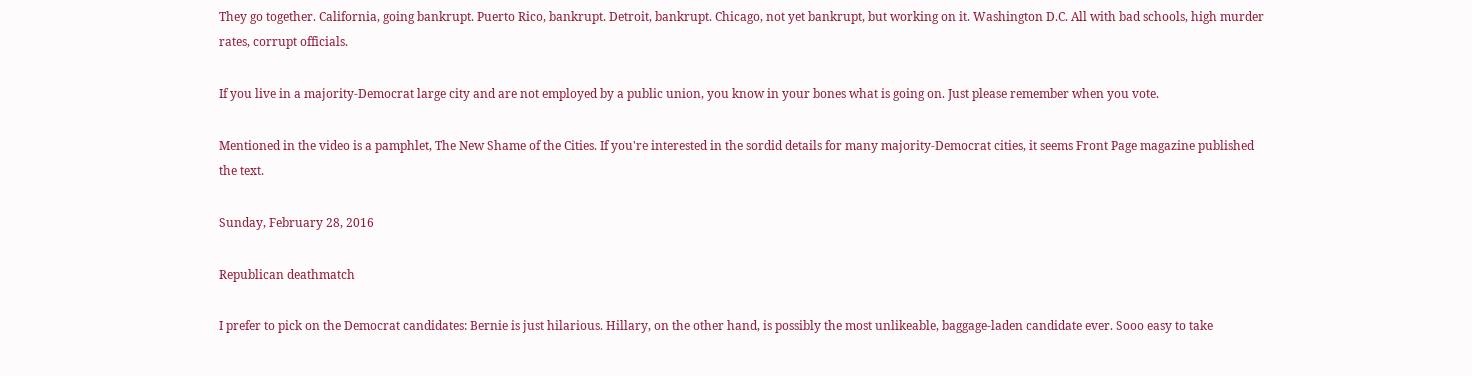They go together. California, going bankrupt. Puerto Rico, bankrupt. Detroit, bankrupt. Chicago, not yet bankrupt, but working on it. Washington D.C. All with bad schools, high murder rates, corrupt officials.

If you live in a majority-Democrat large city and are not employed by a public union, you know in your bones what is going on. Just please remember when you vote.

Mentioned in the video is a pamphlet, The New Shame of the Cities. If you're interested in the sordid details for many majority-Democrat cities, it seems Front Page magazine published the text.

Sunday, February 28, 2016

Republican deathmatch

I prefer to pick on the Democrat candidates: Bernie is just hilarious. Hillary, on the other hand, is possibly the most unlikeable, baggage-laden candidate ever. Sooo easy to take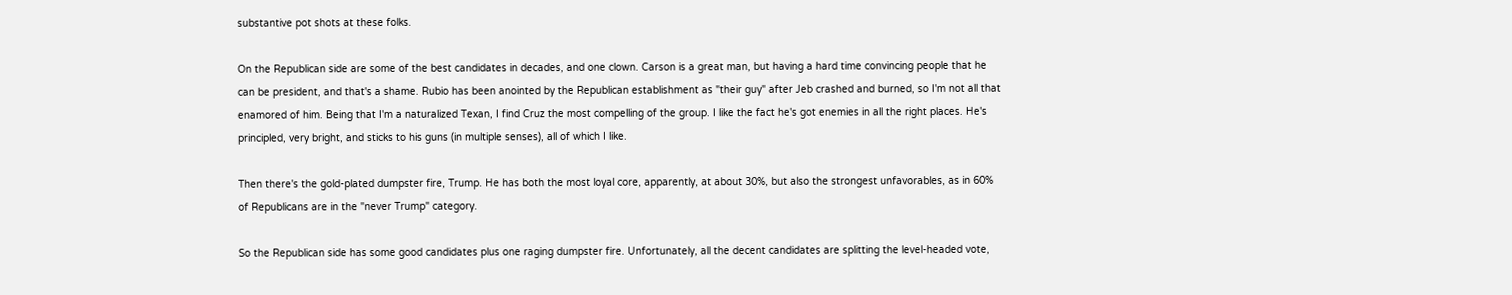substantive pot shots at these folks.

On the Republican side are some of the best candidates in decades, and one clown. Carson is a great man, but having a hard time convincing people that he can be president, and that's a shame. Rubio has been anointed by the Republican establishment as "their guy" after Jeb crashed and burned, so I'm not all that enamored of him. Being that I'm a naturalized Texan, I find Cruz the most compelling of the group. I like the fact he's got enemies in all the right places. He's principled, very bright, and sticks to his guns (in multiple senses), all of which I like.

Then there's the gold-plated dumpster fire, Trump. He has both the most loyal core, apparently, at about 30%, but also the strongest unfavorables, as in 60% of Republicans are in the "never Trump" category.

So the Republican side has some good candidates plus one raging dumpster fire. Unfortunately, all the decent candidates are splitting the level-headed vote,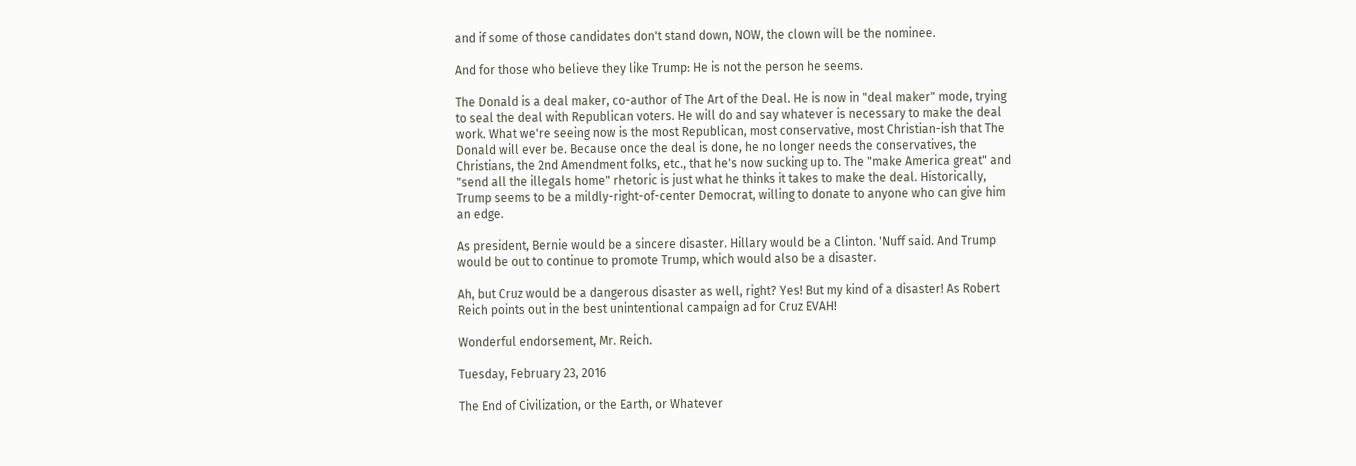and if some of those candidates don't stand down, NOW, the clown will be the nominee.

And for those who believe they like Trump: He is not the person he seems.

The Donald is a deal maker, co-author of The Art of the Deal. He is now in "deal maker" mode, trying to seal the deal with Republican voters. He will do and say whatever is necessary to make the deal work. What we're seeing now is the most Republican, most conservative, most Christian-ish that The Donald will ever be. Because once the deal is done, he no longer needs the conservatives, the Christians, the 2nd Amendment folks, etc., that he's now sucking up to. The "make America great" and "send all the illegals home" rhetoric is just what he thinks it takes to make the deal. Historically, Trump seems to be a mildly-right-of-center Democrat, willing to donate to anyone who can give him an edge.

As president, Bernie would be a sincere disaster. Hillary would be a Clinton. 'Nuff said. And Trump would be out to continue to promote Trump, which would also be a disaster.

Ah, but Cruz would be a dangerous disaster as well, right? Yes! But my kind of a disaster! As Robert Reich points out in the best unintentional campaign ad for Cruz EVAH!

Wonderful endorsement, Mr. Reich.

Tuesday, February 23, 2016

The End of Civilization, or the Earth, or Whatever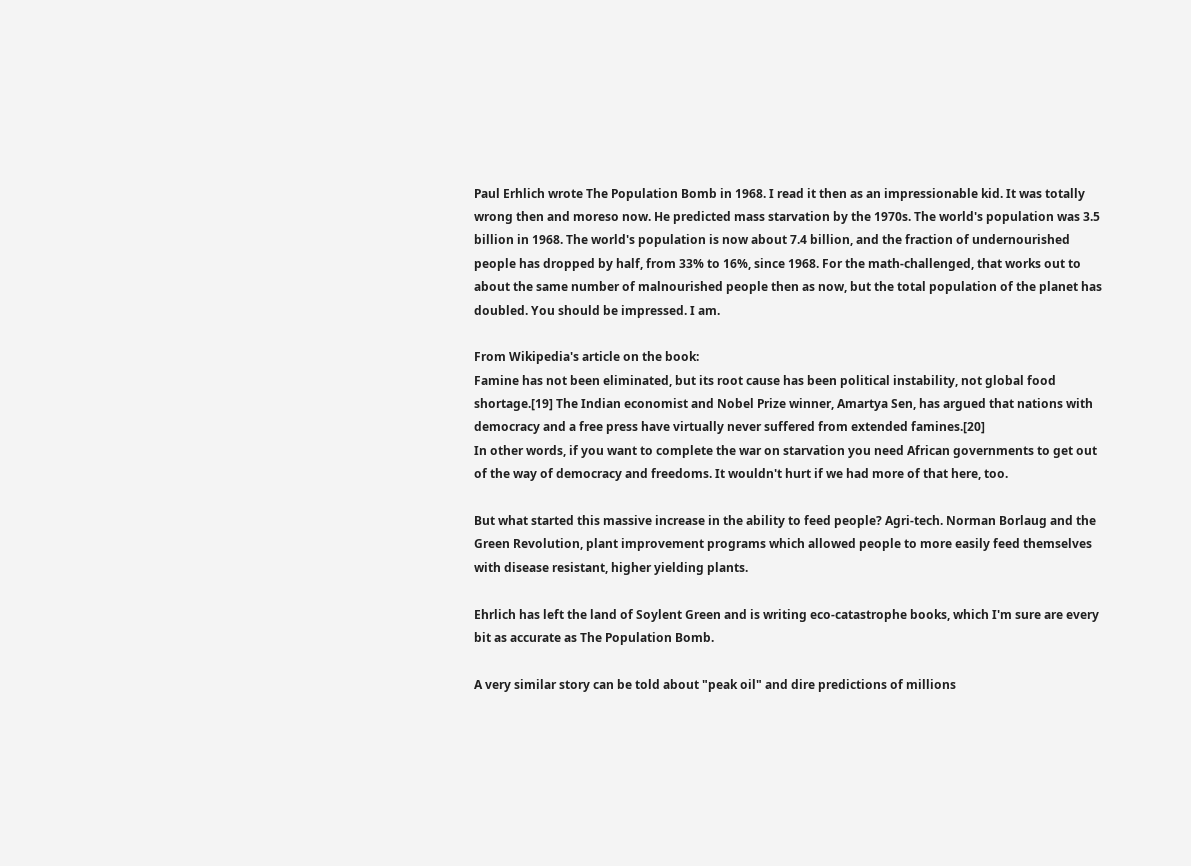Paul Erhlich wrote The Population Bomb in 1968. I read it then as an impressionable kid. It was totally wrong then and moreso now. He predicted mass starvation by the 1970s. The world's population was 3.5 billion in 1968. The world's population is now about 7.4 billion, and the fraction of undernourished people has dropped by half, from 33% to 16%, since 1968. For the math-challenged, that works out to about the same number of malnourished people then as now, but the total population of the planet has doubled. You should be impressed. I am.

From Wikipedia's article on the book:
Famine has not been eliminated, but its root cause has been political instability, not global food shortage.[19] The Indian economist and Nobel Prize winner, Amartya Sen, has argued that nations with democracy and a free press have virtually never suffered from extended famines.[20]
In other words, if you want to complete the war on starvation you need African governments to get out of the way of democracy and freedoms. It wouldn't hurt if we had more of that here, too.

But what started this massive increase in the ability to feed people? Agri-tech. Norman Borlaug and the Green Revolution, plant improvement programs which allowed people to more easily feed themselves with disease resistant, higher yielding plants.

Ehrlich has left the land of Soylent Green and is writing eco-catastrophe books, which I'm sure are every bit as accurate as The Population Bomb.

A very similar story can be told about "peak oil" and dire predictions of millions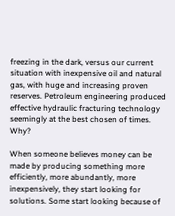freezing in the dark, versus our current situation with inexpensive oil and natural gas, with huge and increasing proven reserves. Petroleum engineering produced effective hydraulic fracturing technology seemingly at the best chosen of times. Why?

When someone believes money can be made by producing something more efficiently, more abundantly, more inexpensively, they start looking for solutions. Some start looking because of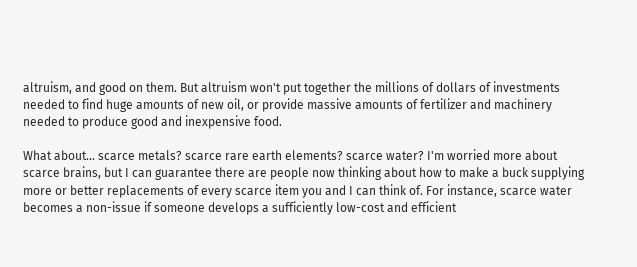altruism, and good on them. But altruism won't put together the millions of dollars of investments needed to find huge amounts of new oil, or provide massive amounts of fertilizer and machinery needed to produce good and inexpensive food.

What about... scarce metals? scarce rare earth elements? scarce water? I'm worried more about scarce brains, but I can guarantee there are people now thinking about how to make a buck supplying more or better replacements of every scarce item you and I can think of. For instance, scarce water becomes a non-issue if someone develops a sufficiently low-cost and efficient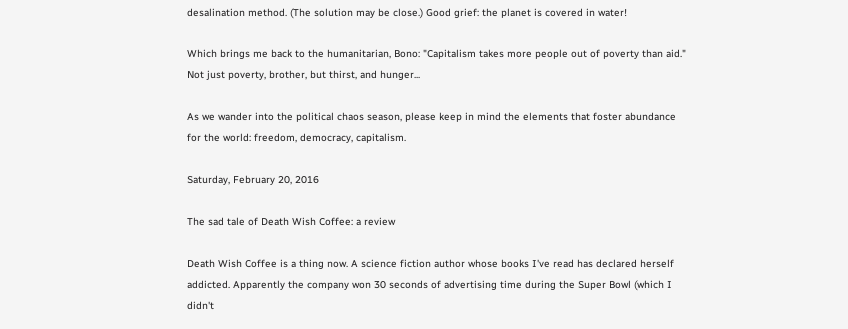desalination method. (The solution may be close.) Good grief: the planet is covered in water!

Which brings me back to the humanitarian, Bono: "Capitalism takes more people out of poverty than aid." Not just poverty, brother, but thirst, and hunger...

As we wander into the political chaos season, please keep in mind the elements that foster abundance for the world: freedom, democracy, capitalism.

Saturday, February 20, 2016

The sad tale of Death Wish Coffee: a review

Death Wish Coffee is a thing now. A science fiction author whose books I've read has declared herself addicted. Apparently the company won 30 seconds of advertising time during the Super Bowl (which I didn't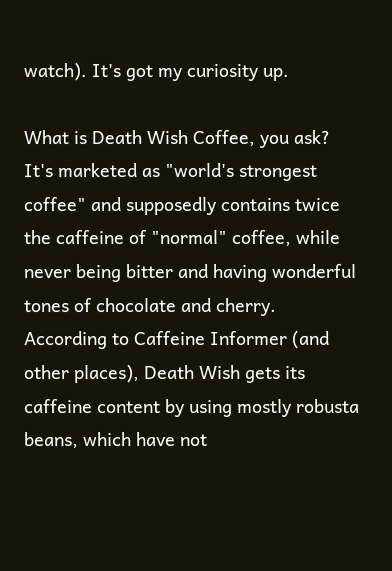watch). It's got my curiosity up.

What is Death Wish Coffee, you ask?  It's marketed as "world's strongest coffee" and supposedly contains twice the caffeine of "normal" coffee, while never being bitter and having wonderful tones of chocolate and cherry. According to Caffeine Informer (and other places), Death Wish gets its caffeine content by using mostly robusta beans, which have not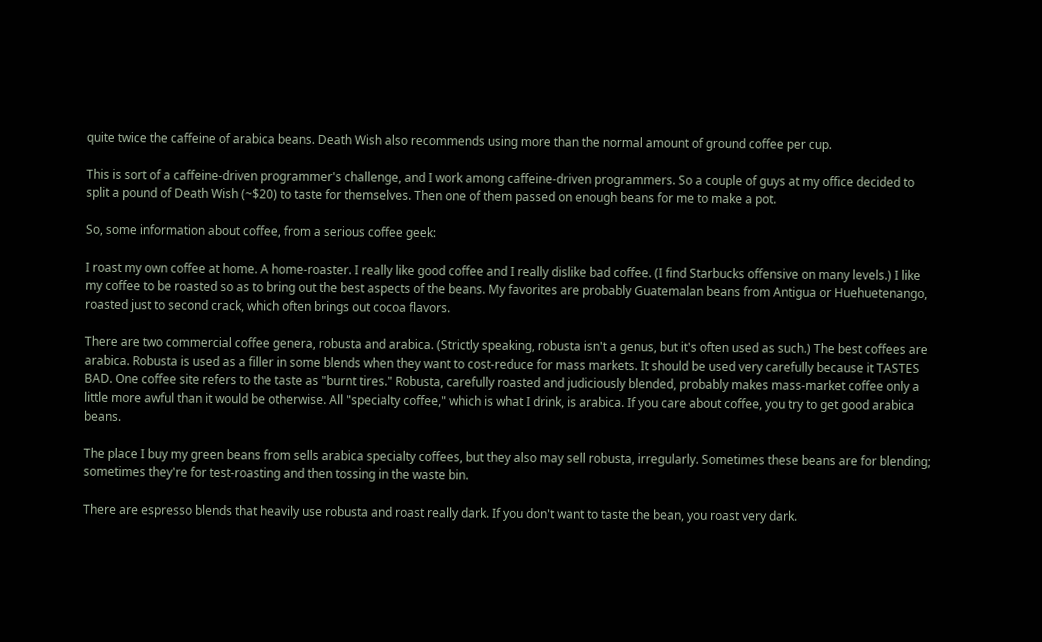quite twice the caffeine of arabica beans. Death Wish also recommends using more than the normal amount of ground coffee per cup.

This is sort of a caffeine-driven programmer's challenge, and I work among caffeine-driven programmers. So a couple of guys at my office decided to split a pound of Death Wish (~$20) to taste for themselves. Then one of them passed on enough beans for me to make a pot.

So, some information about coffee, from a serious coffee geek:

I roast my own coffee at home. A home-roaster. I really like good coffee and I really dislike bad coffee. (I find Starbucks offensive on many levels.) I like my coffee to be roasted so as to bring out the best aspects of the beans. My favorites are probably Guatemalan beans from Antigua or Huehuetenango, roasted just to second crack, which often brings out cocoa flavors.

There are two commercial coffee genera, robusta and arabica. (Strictly speaking, robusta isn't a genus, but it's often used as such.) The best coffees are arabica. Robusta is used as a filler in some blends when they want to cost-reduce for mass markets. It should be used very carefully because it TASTES BAD. One coffee site refers to the taste as "burnt tires." Robusta, carefully roasted and judiciously blended, probably makes mass-market coffee only a little more awful than it would be otherwise. All "specialty coffee," which is what I drink, is arabica. If you care about coffee, you try to get good arabica beans.

The place I buy my green beans from sells arabica specialty coffees, but they also may sell robusta, irregularly. Sometimes these beans are for blending; sometimes they're for test-roasting and then tossing in the waste bin.

There are espresso blends that heavily use robusta and roast really dark. If you don't want to taste the bean, you roast very dark.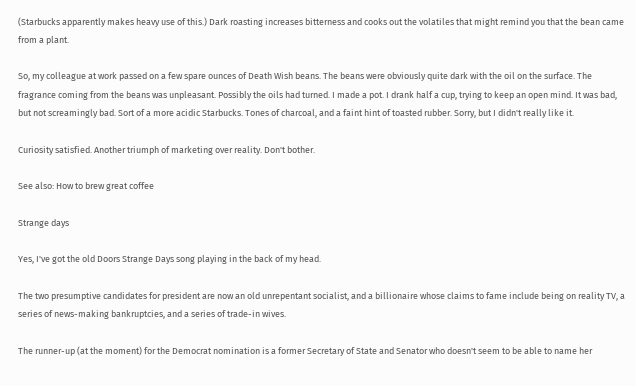(Starbucks apparently makes heavy use of this.) Dark roasting increases bitterness and cooks out the volatiles that might remind you that the bean came from a plant.

So, my colleague at work passed on a few spare ounces of Death Wish beans. The beans were obviously quite dark with the oil on the surface. The fragrance coming from the beans was unpleasant. Possibly the oils had turned. I made a pot. I drank half a cup, trying to keep an open mind. It was bad, but not screamingly bad. Sort of a more acidic Starbucks. Tones of charcoal, and a faint hint of toasted rubber. Sorry, but I didn't really like it.

Curiosity satisfied. Another triumph of marketing over reality. Don't bother.

See also: How to brew great coffee

Strange days

Yes, I've got the old Doors Strange Days song playing in the back of my head.

The two presumptive candidates for president are now an old unrepentant socialist, and a billionaire whose claims to fame include being on reality TV, a series of news-making bankruptcies, and a series of trade-in wives.

The runner-up (at the moment) for the Democrat nomination is a former Secretary of State and Senator who doesn't seem to be able to name her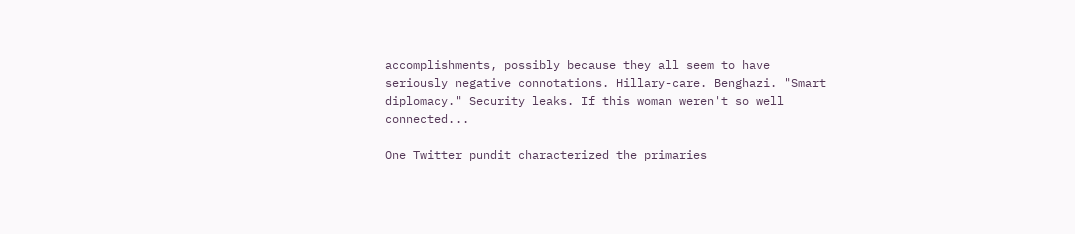accomplishments, possibly because they all seem to have seriously negative connotations. Hillary-care. Benghazi. "Smart diplomacy." Security leaks. If this woman weren't so well connected...

One Twitter pundit characterized the primaries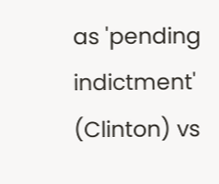as 'pending indictment' (Clinton) vs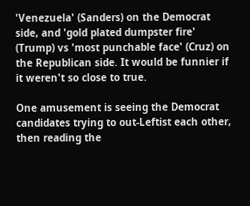'Venezuela' (Sanders) on the Democrat side, and 'gold plated dumpster fire' (Trump) vs 'most punchable face' (Cruz) on the Republican side. It would be funnier if it weren't so close to true.

One amusement is seeing the Democrat candidates trying to out-Leftist each other, then reading the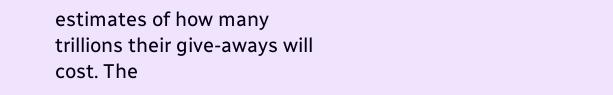estimates of how many trillions their give-aways will cost. The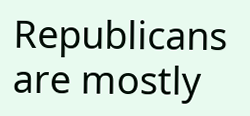Republicans are mostly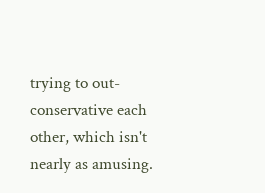trying to out-conservative each other, which isn't nearly as amusing.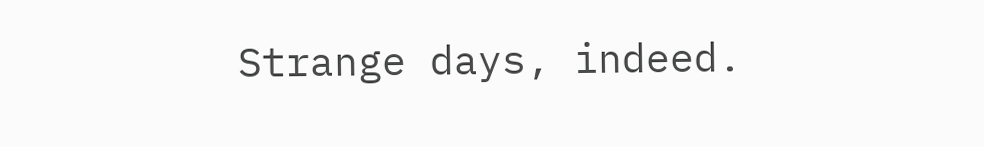Strange days, indeed.